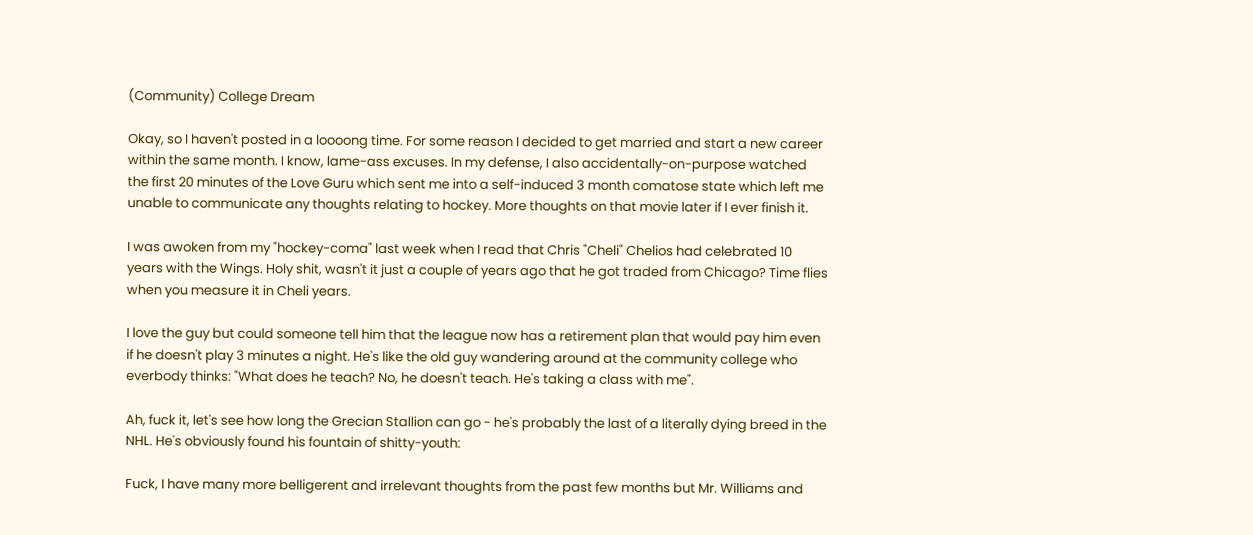(Community) College Dream

Okay, so I haven't posted in a loooong time. For some reason I decided to get married and start a new career within the same month. I know, lame-ass excuses. In my defense, I also accidentally-on-purpose watched the first 20 minutes of the Love Guru which sent me into a self-induced 3 month comatose state which left me unable to communicate any thoughts relating to hockey. More thoughts on that movie later if I ever finish it.

I was awoken from my "hockey-coma" last week when I read that Chris "Cheli" Chelios had celebrated 10 years with the Wings. Holy shit, wasn't it just a couple of years ago that he got traded from Chicago? Time flies when you measure it in Cheli years.

I love the guy but could someone tell him that the league now has a retirement plan that would pay him even if he doesn't play 3 minutes a night. He's like the old guy wandering around at the community college who everbody thinks: "What does he teach? No, he doesn't teach. He's taking a class with me".

Ah, fuck it, let's see how long the Grecian Stallion can go - he's probably the last of a literally dying breed in the NHL. He's obviously found his fountain of shitty-youth:

Fuck, I have many more belligerent and irrelevant thoughts from the past few months but Mr. Williams and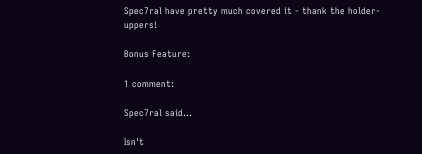Spec7ral have pretty much covered it - thank the holder-uppers!

Bonus Feature:

1 comment:

Spec7ral said...

Isn't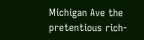Michigan Ave the pretentious rich-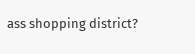ass shopping district?